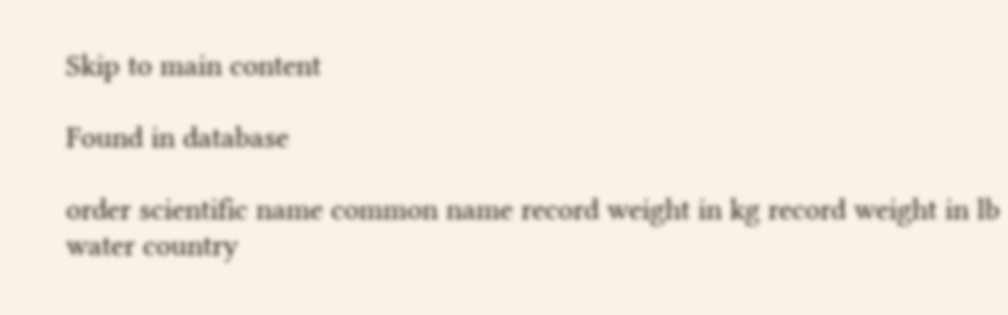Skip to main content

Found in database

order scientific name common name record weight in kg record weight in lb water country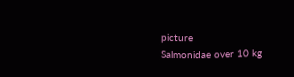picture
Salmonidae over 10 kg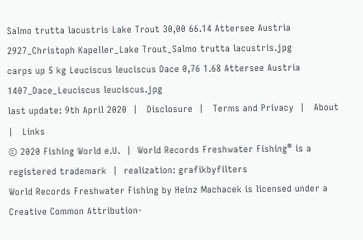Salmo trutta lacustris Lake Trout 30,00 66.14 Attersee Austria 2927_Christoph Kapeller_Lake Trout_Salmo trutta lacustris.jpg
carps up 5 kg Leuciscus leuciscus Dace 0,76 1.68 Attersee Austria 1407_Dace_Leuciscus leuciscus.jpg
last update: 9th April 2020  |   Disclosure  |   Terms and Privacy  |   About  |   Links
© 2020 Fishing World e.U.  |  World Records Freshwater Fishing® is a registered trademark  |  realization: grafikbyfilters
World Records Freshwater Fishing by Heinz Machacek is licensed under a Creative Common Attribution-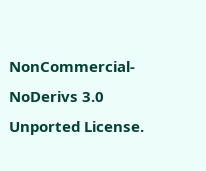NonCommercial-NoDerivs 3.0 Unported License.